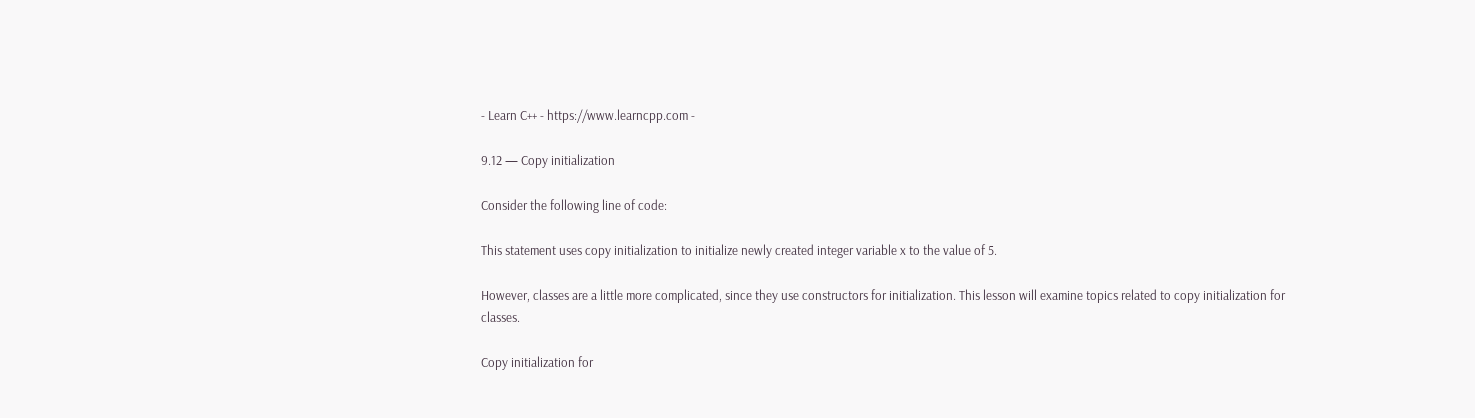- Learn C++ - https://www.learncpp.com -

9.12 — Copy initialization

Consider the following line of code:

This statement uses copy initialization to initialize newly created integer variable x to the value of 5.

However, classes are a little more complicated, since they use constructors for initialization. This lesson will examine topics related to copy initialization for classes.

Copy initialization for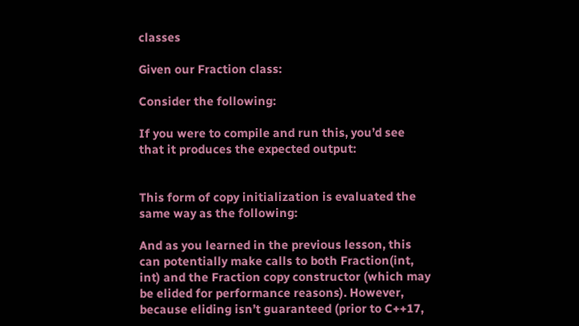classes

Given our Fraction class:

Consider the following:

If you were to compile and run this, you’d see that it produces the expected output:


This form of copy initialization is evaluated the same way as the following:

And as you learned in the previous lesson, this can potentially make calls to both Fraction(int, int) and the Fraction copy constructor (which may be elided for performance reasons). However, because eliding isn’t guaranteed (prior to C++17,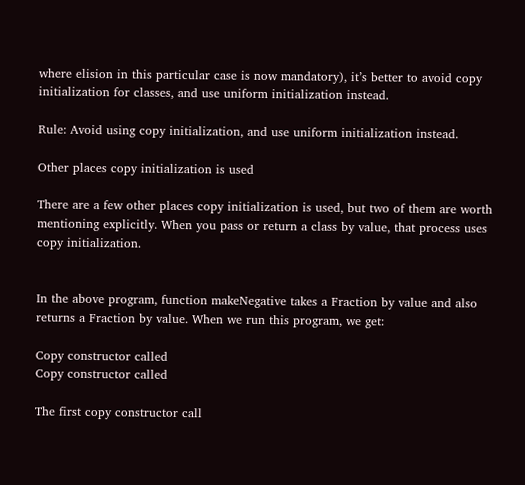where elision in this particular case is now mandatory), it’s better to avoid copy initialization for classes, and use uniform initialization instead.

Rule: Avoid using copy initialization, and use uniform initialization instead.

Other places copy initialization is used

There are a few other places copy initialization is used, but two of them are worth mentioning explicitly. When you pass or return a class by value, that process uses copy initialization.


In the above program, function makeNegative takes a Fraction by value and also returns a Fraction by value. When we run this program, we get:

Copy constructor called
Copy constructor called

The first copy constructor call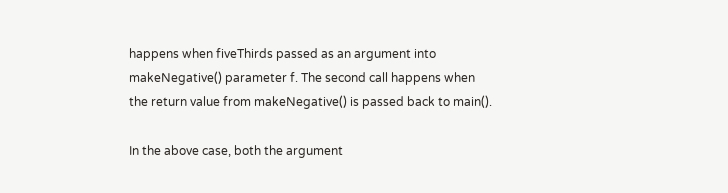happens when fiveThirds passed as an argument into makeNegative() parameter f. The second call happens when the return value from makeNegative() is passed back to main().

In the above case, both the argument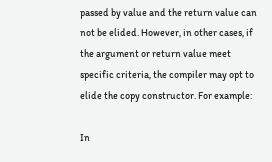passed by value and the return value can not be elided. However, in other cases, if the argument or return value meet specific criteria, the compiler may opt to elide the copy constructor. For example:

In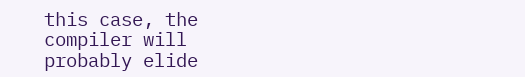this case, the compiler will probably elide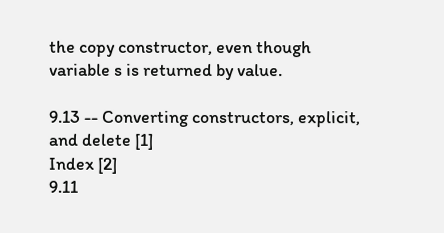the copy constructor, even though variable s is returned by value.

9.13 -- Converting constructors, explicit, and delete [1]
Index [2]
9.11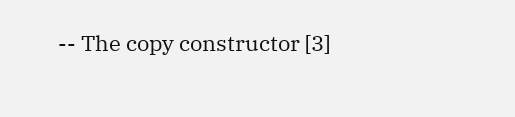-- The copy constructor [3]